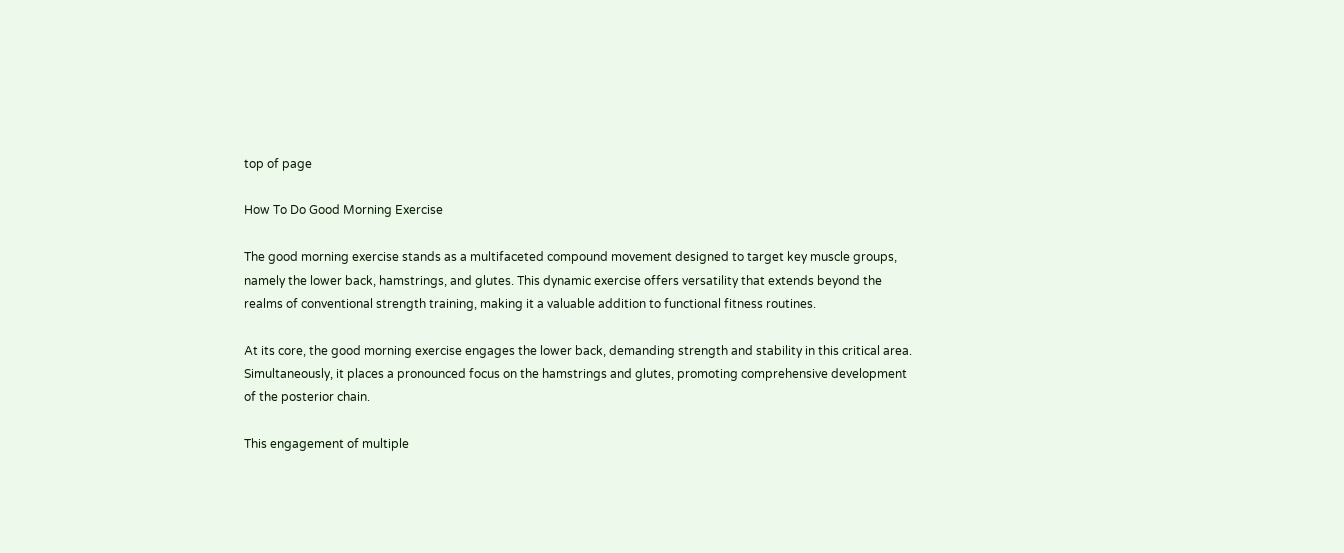top of page

How To Do Good Morning Exercise

The good morning exercise stands as a multifaceted compound movement designed to target key muscle groups, namely the lower back, hamstrings, and glutes. This dynamic exercise offers versatility that extends beyond the realms of conventional strength training, making it a valuable addition to functional fitness routines.

At its core, the good morning exercise engages the lower back, demanding strength and stability in this critical area. Simultaneously, it places a pronounced focus on the hamstrings and glutes, promoting comprehensive development of the posterior chain.

This engagement of multiple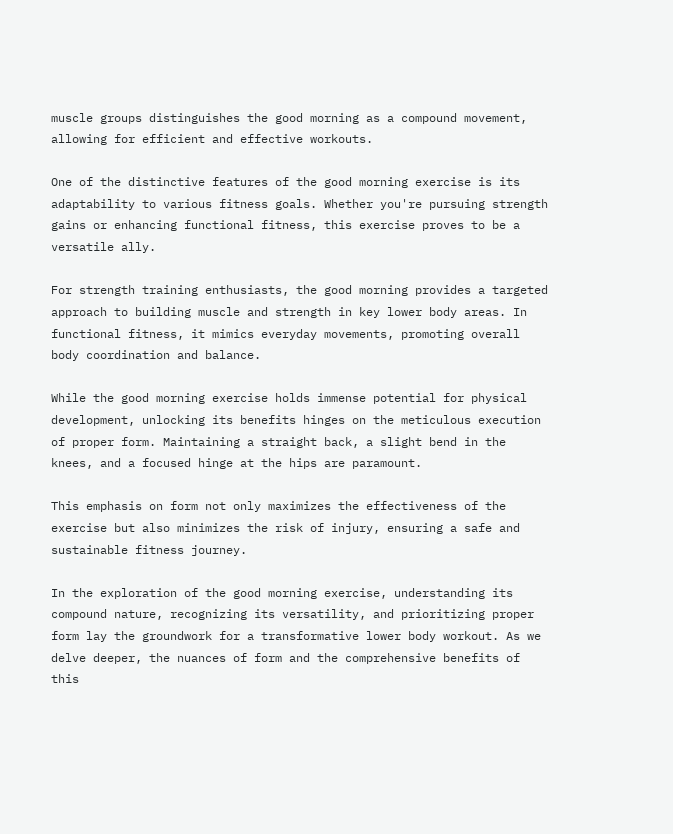muscle groups distinguishes the good morning as a compound movement, allowing for efficient and effective workouts.

One of the distinctive features of the good morning exercise is its adaptability to various fitness goals. Whether you're pursuing strength gains or enhancing functional fitness, this exercise proves to be a versatile ally.

For strength training enthusiasts, the good morning provides a targeted approach to building muscle and strength in key lower body areas. In functional fitness, it mimics everyday movements, promoting overall body coordination and balance.

While the good morning exercise holds immense potential for physical development, unlocking its benefits hinges on the meticulous execution of proper form. Maintaining a straight back, a slight bend in the knees, and a focused hinge at the hips are paramount.

This emphasis on form not only maximizes the effectiveness of the exercise but also minimizes the risk of injury, ensuring a safe and sustainable fitness journey.

In the exploration of the good morning exercise, understanding its compound nature, recognizing its versatility, and prioritizing proper form lay the groundwork for a transformative lower body workout. As we delve deeper, the nuances of form and the comprehensive benefits of this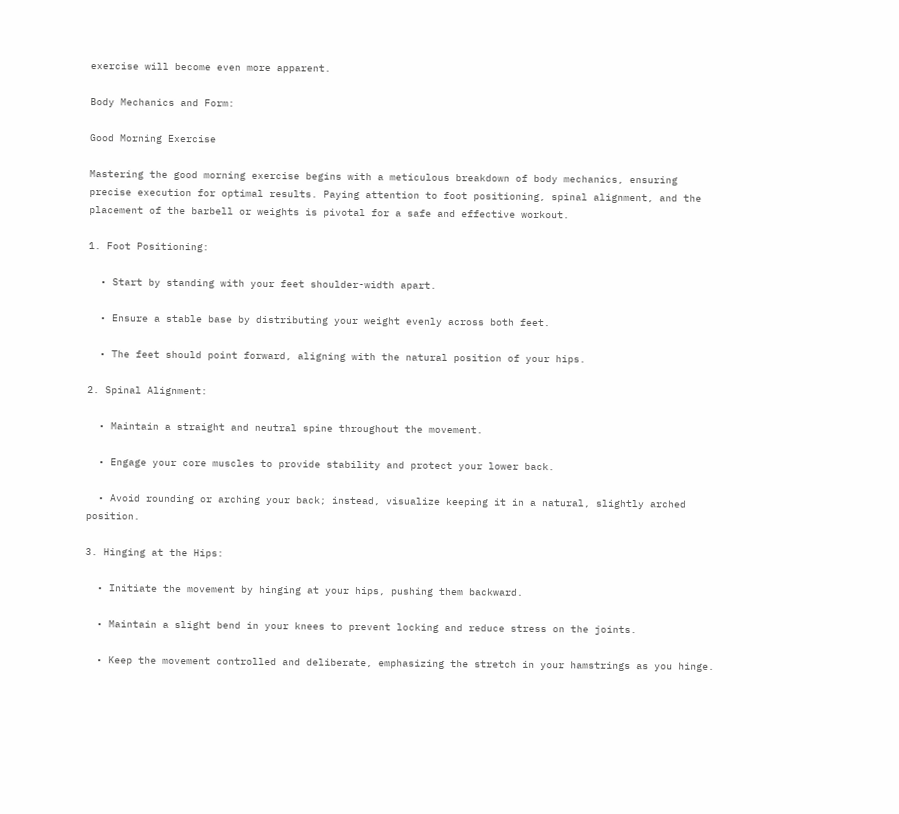exercise will become even more apparent.

Body Mechanics and Form:

Good Morning Exercise

Mastering the good morning exercise begins with a meticulous breakdown of body mechanics, ensuring precise execution for optimal results. Paying attention to foot positioning, spinal alignment, and the placement of the barbell or weights is pivotal for a safe and effective workout.

1. Foot Positioning:

  • Start by standing with your feet shoulder-width apart.

  • Ensure a stable base by distributing your weight evenly across both feet.

  • The feet should point forward, aligning with the natural position of your hips.

2. Spinal Alignment:

  • Maintain a straight and neutral spine throughout the movement.

  • Engage your core muscles to provide stability and protect your lower back.

  • Avoid rounding or arching your back; instead, visualize keeping it in a natural, slightly arched position.

3. Hinging at the Hips:

  • Initiate the movement by hinging at your hips, pushing them backward.

  • Maintain a slight bend in your knees to prevent locking and reduce stress on the joints.

  • Keep the movement controlled and deliberate, emphasizing the stretch in your hamstrings as you hinge.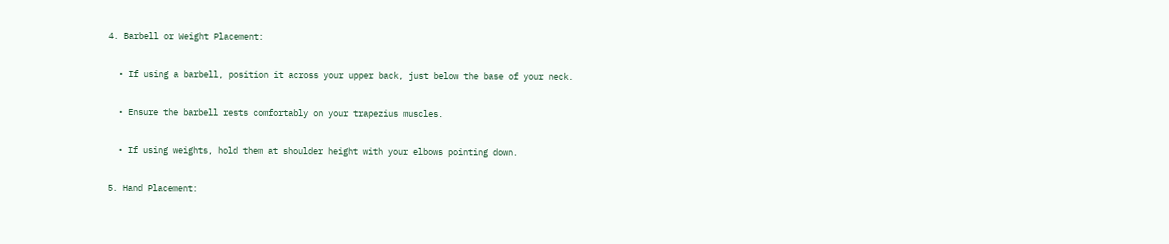4. Barbell or Weight Placement:

  • If using a barbell, position it across your upper back, just below the base of your neck.

  • Ensure the barbell rests comfortably on your trapezius muscles.

  • If using weights, hold them at shoulder height with your elbows pointing down.

5. Hand Placement: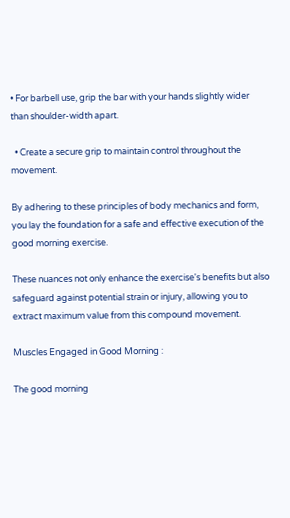• For barbell use, grip the bar with your hands slightly wider than shoulder-width apart.

  • Create a secure grip to maintain control throughout the movement.

By adhering to these principles of body mechanics and form, you lay the foundation for a safe and effective execution of the good morning exercise.

These nuances not only enhance the exercise's benefits but also safeguard against potential strain or injury, allowing you to extract maximum value from this compound movement.

Muscles Engaged in Good Morning :

The good morning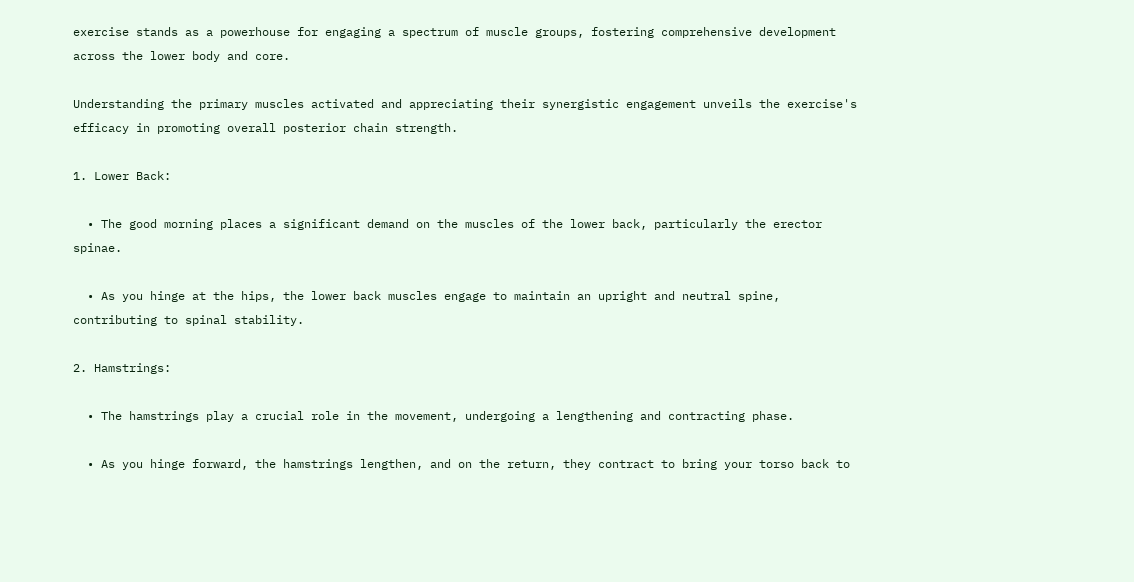exercise stands as a powerhouse for engaging a spectrum of muscle groups, fostering comprehensive development across the lower body and core.

Understanding the primary muscles activated and appreciating their synergistic engagement unveils the exercise's efficacy in promoting overall posterior chain strength.

1. Lower Back:

  • The good morning places a significant demand on the muscles of the lower back, particularly the erector spinae.

  • As you hinge at the hips, the lower back muscles engage to maintain an upright and neutral spine, contributing to spinal stability.

2. Hamstrings:

  • The hamstrings play a crucial role in the movement, undergoing a lengthening and contracting phase.

  • As you hinge forward, the hamstrings lengthen, and on the return, they contract to bring your torso back to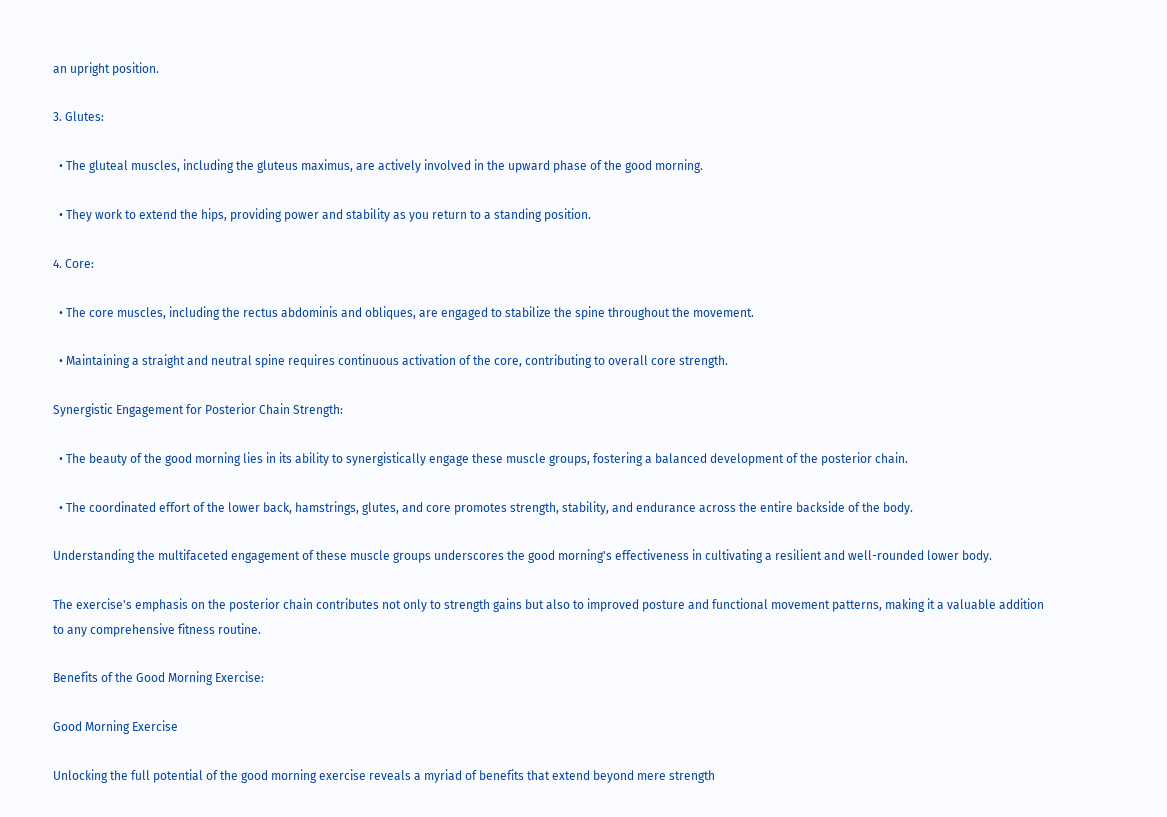an upright position.

3. Glutes:

  • The gluteal muscles, including the gluteus maximus, are actively involved in the upward phase of the good morning.

  • They work to extend the hips, providing power and stability as you return to a standing position.

4. Core:

  • The core muscles, including the rectus abdominis and obliques, are engaged to stabilize the spine throughout the movement.

  • Maintaining a straight and neutral spine requires continuous activation of the core, contributing to overall core strength.

Synergistic Engagement for Posterior Chain Strength:

  • The beauty of the good morning lies in its ability to synergistically engage these muscle groups, fostering a balanced development of the posterior chain.

  • The coordinated effort of the lower back, hamstrings, glutes, and core promotes strength, stability, and endurance across the entire backside of the body.

Understanding the multifaceted engagement of these muscle groups underscores the good morning's effectiveness in cultivating a resilient and well-rounded lower body.

The exercise's emphasis on the posterior chain contributes not only to strength gains but also to improved posture and functional movement patterns, making it a valuable addition to any comprehensive fitness routine.

Benefits of the Good Morning Exercise:

Good Morning Exercise

Unlocking the full potential of the good morning exercise reveals a myriad of benefits that extend beyond mere strength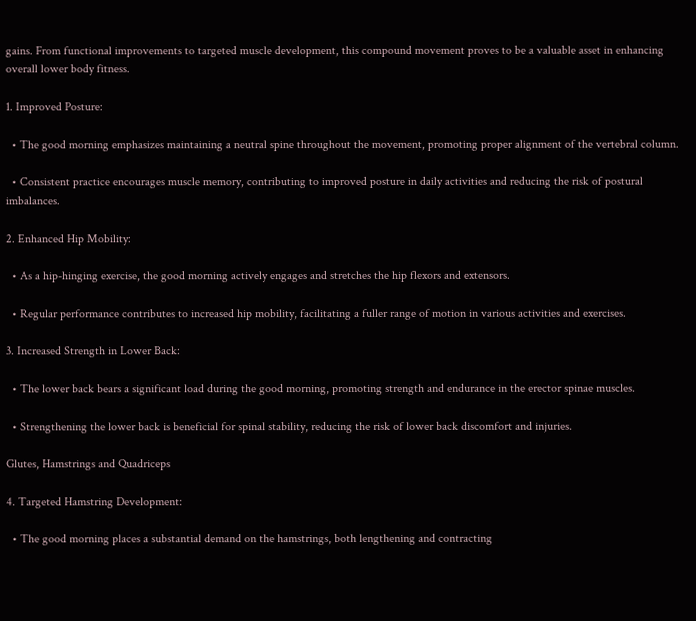gains. From functional improvements to targeted muscle development, this compound movement proves to be a valuable asset in enhancing overall lower body fitness.

1. Improved Posture:

  • The good morning emphasizes maintaining a neutral spine throughout the movement, promoting proper alignment of the vertebral column.

  • Consistent practice encourages muscle memory, contributing to improved posture in daily activities and reducing the risk of postural imbalances.

2. Enhanced Hip Mobility:

  • As a hip-hinging exercise, the good morning actively engages and stretches the hip flexors and extensors.

  • Regular performance contributes to increased hip mobility, facilitating a fuller range of motion in various activities and exercises.

3. Increased Strength in Lower Back:

  • The lower back bears a significant load during the good morning, promoting strength and endurance in the erector spinae muscles.

  • Strengthening the lower back is beneficial for spinal stability, reducing the risk of lower back discomfort and injuries.

Glutes, Hamstrings and Quadriceps

4. Targeted Hamstring Development:

  • The good morning places a substantial demand on the hamstrings, both lengthening and contracting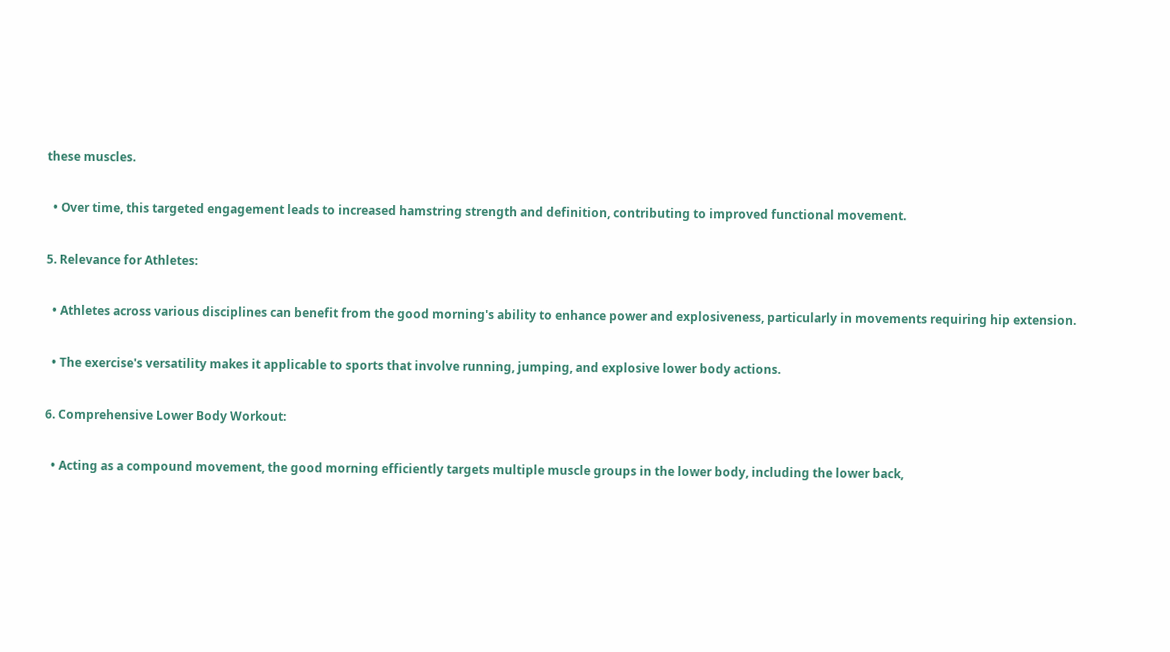these muscles.

  • Over time, this targeted engagement leads to increased hamstring strength and definition, contributing to improved functional movement.

5. Relevance for Athletes:

  • Athletes across various disciplines can benefit from the good morning's ability to enhance power and explosiveness, particularly in movements requiring hip extension.

  • The exercise's versatility makes it applicable to sports that involve running, jumping, and explosive lower body actions.

6. Comprehensive Lower Body Workout:

  • Acting as a compound movement, the good morning efficiently targets multiple muscle groups in the lower body, including the lower back,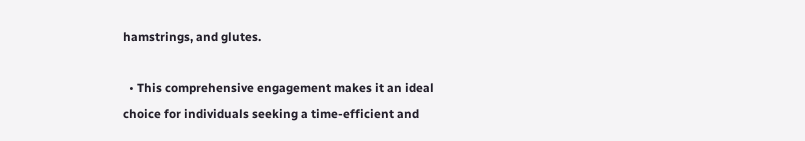hamstrings, and glutes.

  • This comprehensive engagement makes it an ideal choice for individuals seeking a time-efficient and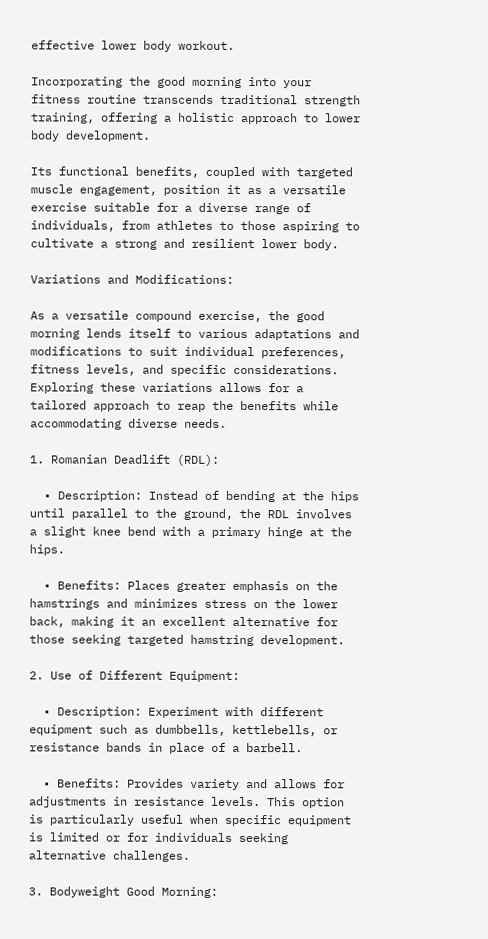effective lower body workout.

Incorporating the good morning into your fitness routine transcends traditional strength training, offering a holistic approach to lower body development.

Its functional benefits, coupled with targeted muscle engagement, position it as a versatile exercise suitable for a diverse range of individuals, from athletes to those aspiring to cultivate a strong and resilient lower body.

Variations and Modifications:

As a versatile compound exercise, the good morning lends itself to various adaptations and modifications to suit individual preferences, fitness levels, and specific considerations. Exploring these variations allows for a tailored approach to reap the benefits while accommodating diverse needs.

1. Romanian Deadlift (RDL):

  • Description: Instead of bending at the hips until parallel to the ground, the RDL involves a slight knee bend with a primary hinge at the hips.

  • Benefits: Places greater emphasis on the hamstrings and minimizes stress on the lower back, making it an excellent alternative for those seeking targeted hamstring development.

2. Use of Different Equipment:

  • Description: Experiment with different equipment such as dumbbells, kettlebells, or resistance bands in place of a barbell.

  • Benefits: Provides variety and allows for adjustments in resistance levels. This option is particularly useful when specific equipment is limited or for individuals seeking alternative challenges.

3. Bodyweight Good Morning: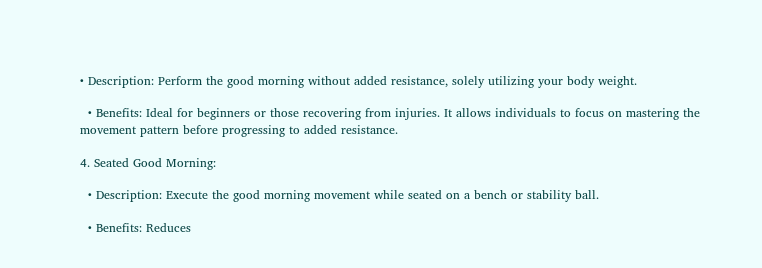• Description: Perform the good morning without added resistance, solely utilizing your body weight.

  • Benefits: Ideal for beginners or those recovering from injuries. It allows individuals to focus on mastering the movement pattern before progressing to added resistance.

4. Seated Good Morning:

  • Description: Execute the good morning movement while seated on a bench or stability ball.

  • Benefits: Reduces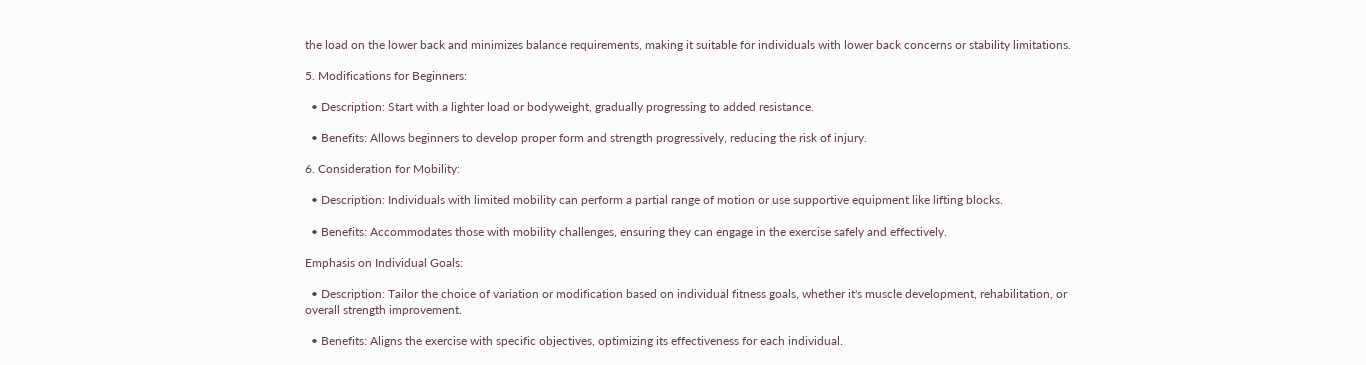the load on the lower back and minimizes balance requirements, making it suitable for individuals with lower back concerns or stability limitations.

5. Modifications for Beginners:

  • Description: Start with a lighter load or bodyweight, gradually progressing to added resistance.

  • Benefits: Allows beginners to develop proper form and strength progressively, reducing the risk of injury.

6. Consideration for Mobility:

  • Description: Individuals with limited mobility can perform a partial range of motion or use supportive equipment like lifting blocks.

  • Benefits: Accommodates those with mobility challenges, ensuring they can engage in the exercise safely and effectively.

Emphasis on Individual Goals:

  • Description: Tailor the choice of variation or modification based on individual fitness goals, whether it's muscle development, rehabilitation, or overall strength improvement.

  • Benefits: Aligns the exercise with specific objectives, optimizing its effectiveness for each individual.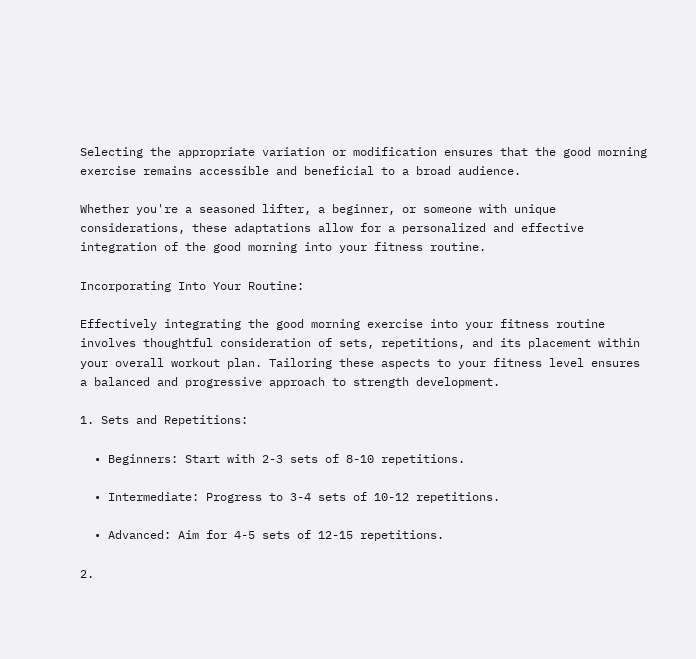Selecting the appropriate variation or modification ensures that the good morning exercise remains accessible and beneficial to a broad audience.

Whether you're a seasoned lifter, a beginner, or someone with unique considerations, these adaptations allow for a personalized and effective integration of the good morning into your fitness routine.

Incorporating Into Your Routine:

Effectively integrating the good morning exercise into your fitness routine involves thoughtful consideration of sets, repetitions, and its placement within your overall workout plan. Tailoring these aspects to your fitness level ensures a balanced and progressive approach to strength development.

1. Sets and Repetitions:

  • Beginners: Start with 2-3 sets of 8-10 repetitions.

  • Intermediate: Progress to 3-4 sets of 10-12 repetitions.

  • Advanced: Aim for 4-5 sets of 12-15 repetitions.

2.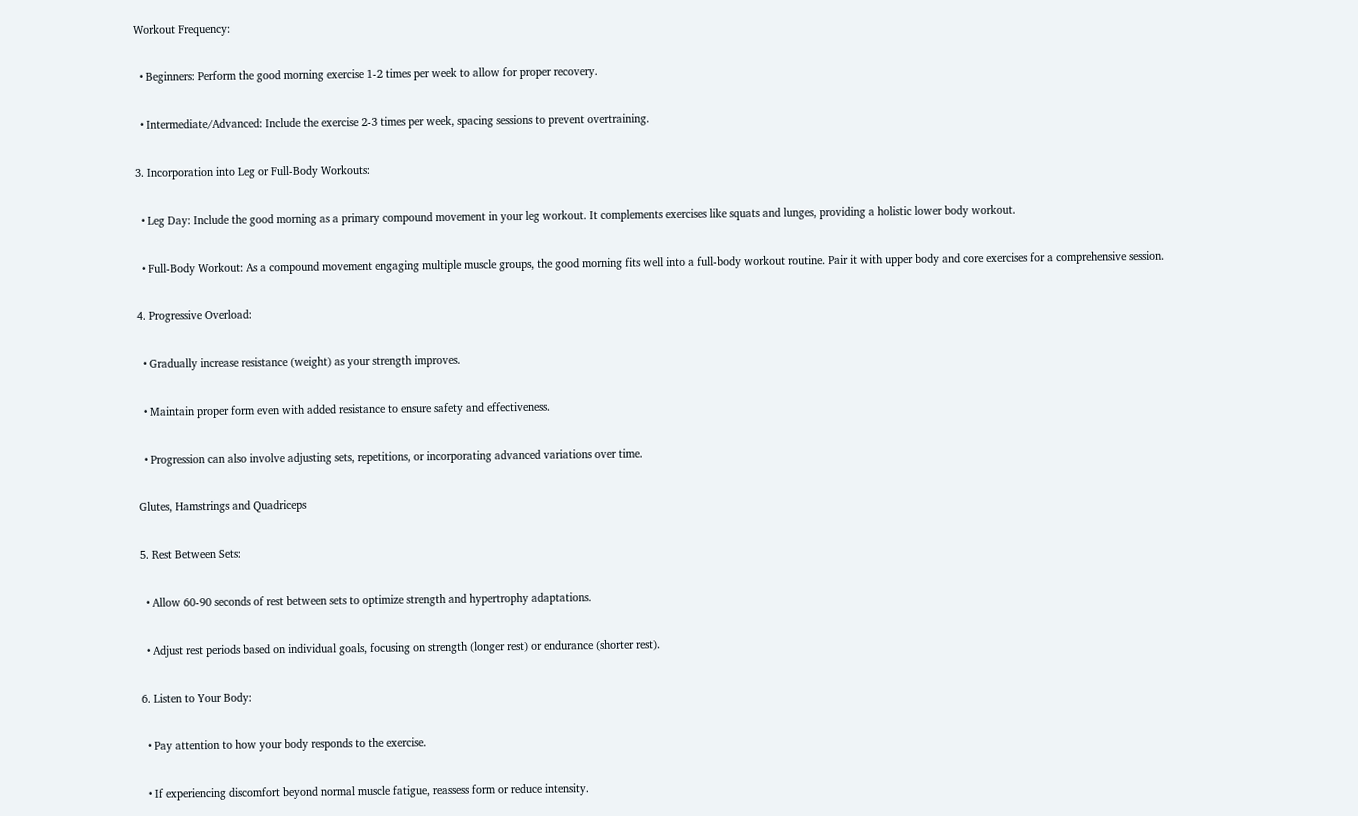Workout Frequency:

  • Beginners: Perform the good morning exercise 1-2 times per week to allow for proper recovery.

  • Intermediate/Advanced: Include the exercise 2-3 times per week, spacing sessions to prevent overtraining.

3. Incorporation into Leg or Full-Body Workouts:

  • Leg Day: Include the good morning as a primary compound movement in your leg workout. It complements exercises like squats and lunges, providing a holistic lower body workout.

  • Full-Body Workout: As a compound movement engaging multiple muscle groups, the good morning fits well into a full-body workout routine. Pair it with upper body and core exercises for a comprehensive session.

4. Progressive Overload:

  • Gradually increase resistance (weight) as your strength improves.

  • Maintain proper form even with added resistance to ensure safety and effectiveness.

  • Progression can also involve adjusting sets, repetitions, or incorporating advanced variations over time.

Glutes, Hamstrings and Quadriceps

5. Rest Between Sets:

  • Allow 60-90 seconds of rest between sets to optimize strength and hypertrophy adaptations.

  • Adjust rest periods based on individual goals, focusing on strength (longer rest) or endurance (shorter rest).

6. Listen to Your Body:

  • Pay attention to how your body responds to the exercise.

  • If experiencing discomfort beyond normal muscle fatigue, reassess form or reduce intensity.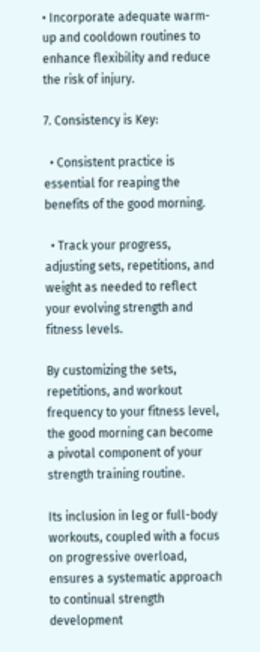• Incorporate adequate warm-up and cooldown routines to enhance flexibility and reduce the risk of injury.

7. Consistency is Key:

  • Consistent practice is essential for reaping the benefits of the good morning.

  • Track your progress, adjusting sets, repetitions, and weight as needed to reflect your evolving strength and fitness levels.

By customizing the sets, repetitions, and workout frequency to your fitness level, the good morning can become a pivotal component of your strength training routine.

Its inclusion in leg or full-body workouts, coupled with a focus on progressive overload, ensures a systematic approach to continual strength development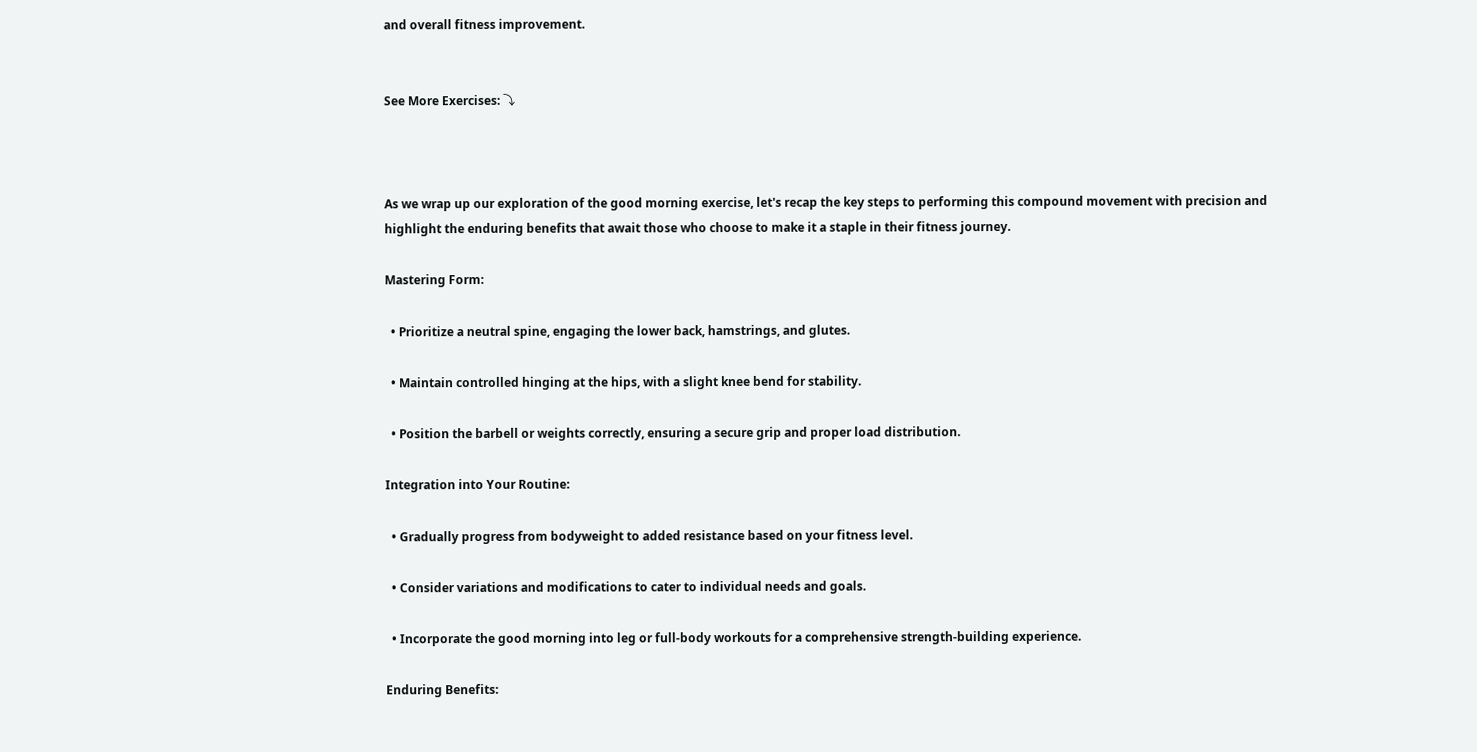and overall fitness improvement.


See More Exercises: ⤵



As we wrap up our exploration of the good morning exercise, let's recap the key steps to performing this compound movement with precision and highlight the enduring benefits that await those who choose to make it a staple in their fitness journey.

Mastering Form:

  • Prioritize a neutral spine, engaging the lower back, hamstrings, and glutes.

  • Maintain controlled hinging at the hips, with a slight knee bend for stability.

  • Position the barbell or weights correctly, ensuring a secure grip and proper load distribution.

Integration into Your Routine:

  • Gradually progress from bodyweight to added resistance based on your fitness level.

  • Consider variations and modifications to cater to individual needs and goals.

  • Incorporate the good morning into leg or full-body workouts for a comprehensive strength-building experience.

Enduring Benefits: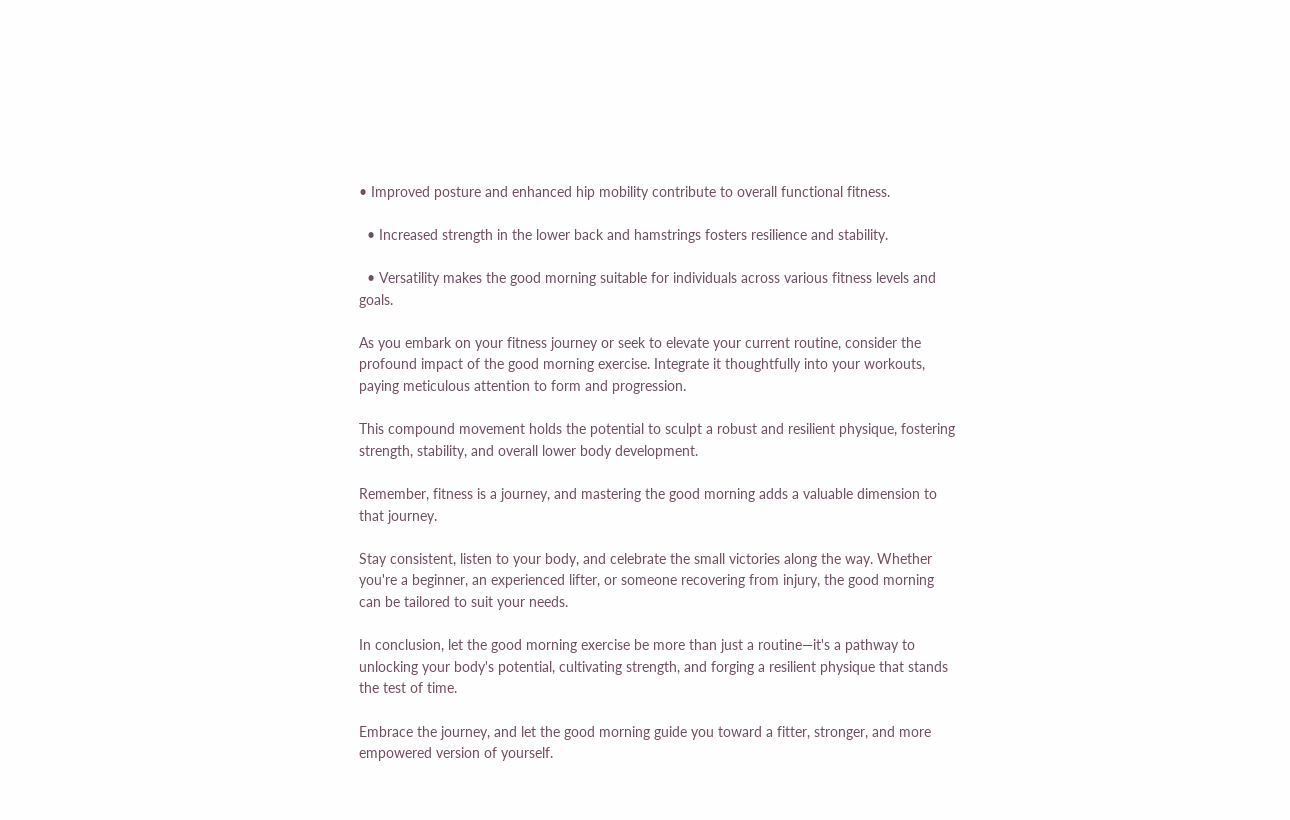• Improved posture and enhanced hip mobility contribute to overall functional fitness.

  • Increased strength in the lower back and hamstrings fosters resilience and stability.

  • Versatility makes the good morning suitable for individuals across various fitness levels and goals.

As you embark on your fitness journey or seek to elevate your current routine, consider the profound impact of the good morning exercise. Integrate it thoughtfully into your workouts, paying meticulous attention to form and progression.

This compound movement holds the potential to sculpt a robust and resilient physique, fostering strength, stability, and overall lower body development.

Remember, fitness is a journey, and mastering the good morning adds a valuable dimension to that journey.

Stay consistent, listen to your body, and celebrate the small victories along the way. Whether you're a beginner, an experienced lifter, or someone recovering from injury, the good morning can be tailored to suit your needs.

In conclusion, let the good morning exercise be more than just a routine—it's a pathway to unlocking your body's potential, cultivating strength, and forging a resilient physique that stands the test of time.

Embrace the journey, and let the good morning guide you toward a fitter, stronger, and more empowered version of yourself.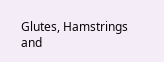Glutes, Hamstrings and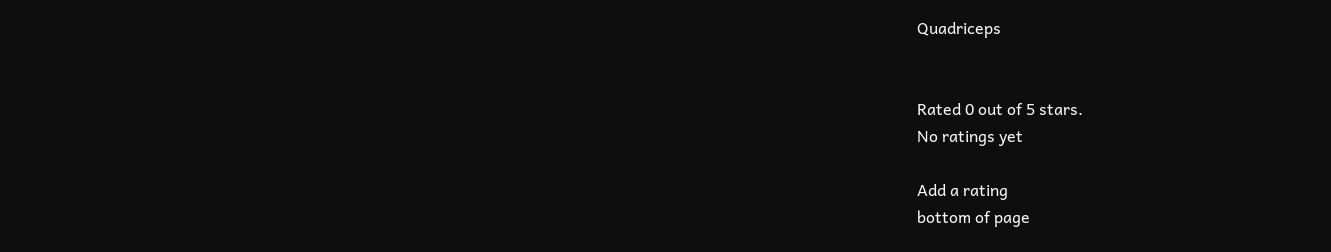Quadriceps


Rated 0 out of 5 stars.
No ratings yet

Add a rating
bottom of page